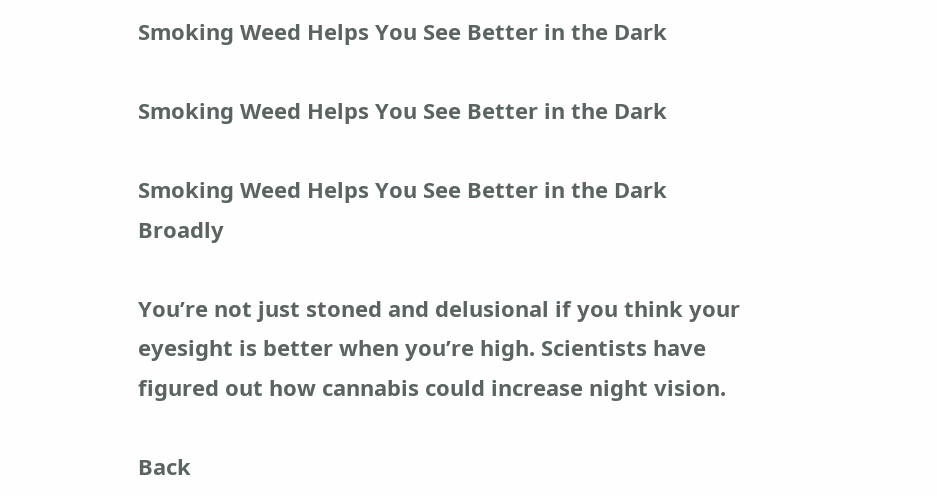Smoking Weed Helps You See Better in the Dark

Smoking Weed Helps You See Better in the Dark

Smoking Weed Helps You See Better in the Dark Broadly

You’re not just stoned and delusional if you think your eyesight is better when you’re high. Scientists have figured out how cannabis could increase night vision.

Back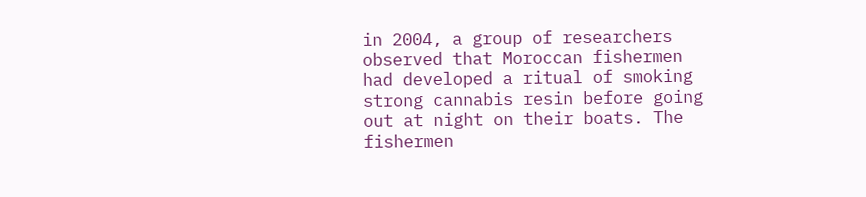in 2004, a group of researchers observed that Moroccan fishermen had developed a ritual of smoking strong cannabis resin before going out at night on their boats. The fishermen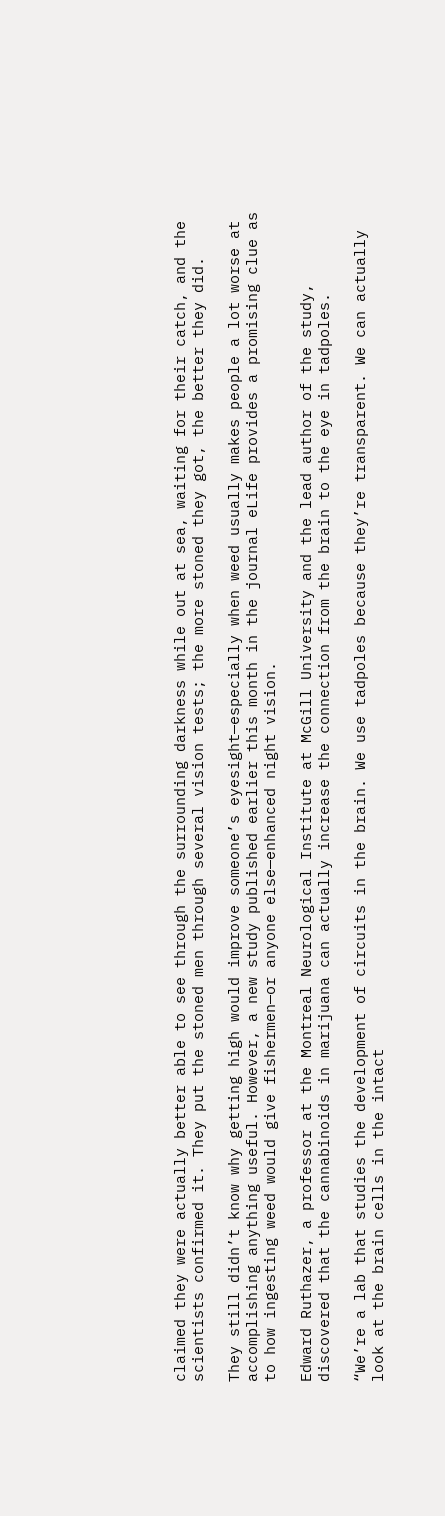claimed they were actually better able to see through the surrounding darkness while out at sea, waiting for their catch, and the scientists confirmed it. They put the stoned men through several vision tests; the more stoned they got, the better they did.

They still didn’t know why getting high would improve someone’s eyesight—especially when weed usually makes people a lot worse at accomplishing anything useful. However, a new study published earlier this month in the journal eLife provides a promising clue as to how ingesting weed would give fishermen—or anyone else—enhanced night vision.

Edward Ruthazer, a professor at the Montreal Neurological Institute at McGill University and the lead author of the study, discovered that the cannabinoids in marijuana can actually increase the connection from the brain to the eye in tadpoles.

“We’re a lab that studies the development of circuits in the brain. We use tadpoles because they’re transparent. We can actually look at the brain cells in the intact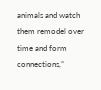animals and watch them remodel over time and form connections,”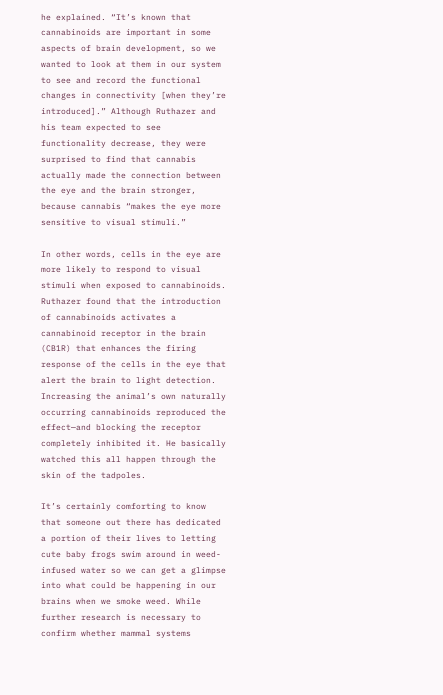he explained. “It’s known that cannabinoids are important in some aspects of brain development, so we wanted to look at them in our system to see and record the functional changes in connectivity [when they’re introduced].” Although Ruthazer and his team expected to see functionality decrease, they were surprised to find that cannabis actually made the connection between the eye and the brain stronger, because cannabis “makes the eye more sensitive to visual stimuli.”

In other words, cells in the eye are more likely to respond to visual stimuli when exposed to cannabinoids. Ruthazer found that the introduction of cannabinoids activates a cannabinoid receptor in the brain (CB1R) that enhances the firing response of the cells in the eye that alert the brain to light detection. Increasing the animal’s own naturally occurring cannabinoids reproduced the effect—and blocking the receptor completely inhibited it. He basically watched this all happen through the skin of the tadpoles.

It’s certainly comforting to know that someone out there has dedicated a portion of their lives to letting cute baby frogs swim around in weed-infused water so we can get a glimpse into what could be happening in our brains when we smoke weed. While further research is necessary to confirm whether mammal systems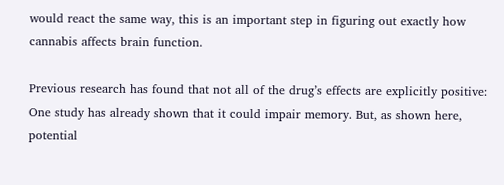would react the same way, this is an important step in figuring out exactly how cannabis affects brain function.

Previous research has found that not all of the drug’s effects are explicitly positive: One study has already shown that it could impair memory. But, as shown here, potential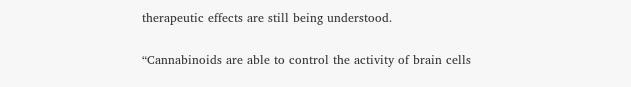therapeutic effects are still being understood.

“Cannabinoids are able to control the activity of brain cells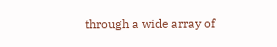through a wide array of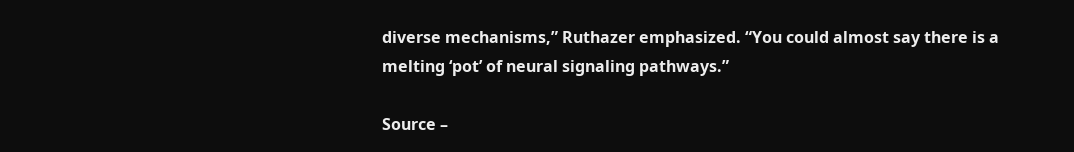diverse mechanisms,” Ruthazer emphasized. “You could almost say there is a melting ‘pot’ of neural signaling pathways.”

Source –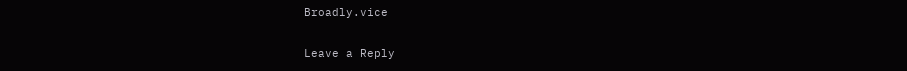Broadly.vice

Leave a Reply